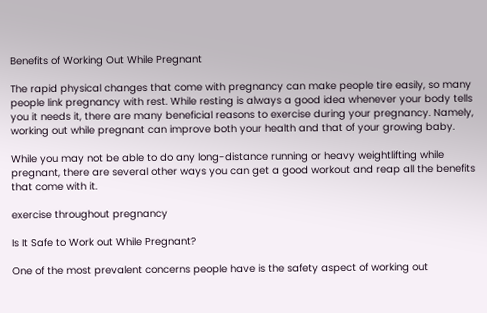Benefits of Working Out While Pregnant

The rapid physical changes that come with pregnancy can make people tire easily, so many people link pregnancy with rest. While resting is always a good idea whenever your body tells you it needs it, there are many beneficial reasons to exercise during your pregnancy. Namely, working out while pregnant can improve both your health and that of your growing baby.

While you may not be able to do any long-distance running or heavy weightlifting while pregnant, there are several other ways you can get a good workout and reap all the benefits that come with it.

exercise throughout pregnancy

Is It Safe to Work out While Pregnant?

One of the most prevalent concerns people have is the safety aspect of working out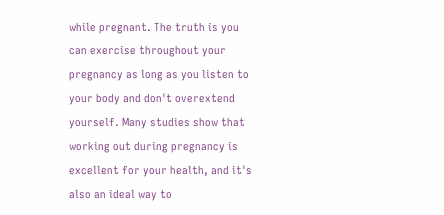while pregnant. The truth is you can exercise throughout your pregnancy as long as you listen to your body and don't overextend yourself. Many studies show that working out during pregnancy is excellent for your health, and it's also an ideal way to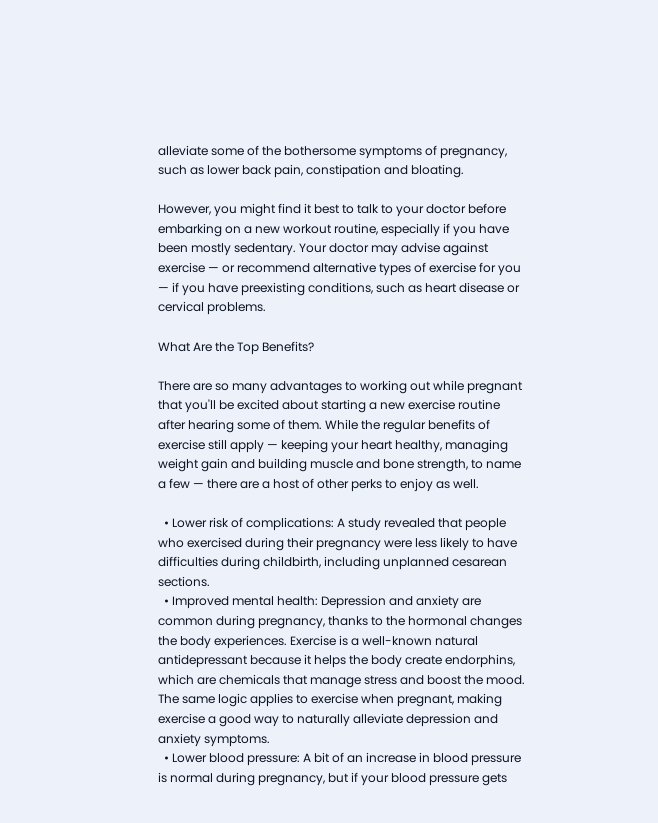alleviate some of the bothersome symptoms of pregnancy, such as lower back pain, constipation and bloating.

However, you might find it best to talk to your doctor before embarking on a new workout routine, especially if you have been mostly sedentary. Your doctor may advise against exercise — or recommend alternative types of exercise for you — if you have preexisting conditions, such as heart disease or cervical problems.

What Are the Top Benefits?

There are so many advantages to working out while pregnant that you'll be excited about starting a new exercise routine after hearing some of them. While the regular benefits of exercise still apply — keeping your heart healthy, managing weight gain and building muscle and bone strength, to name a few — there are a host of other perks to enjoy as well.

  • Lower risk of complications: A study revealed that people who exercised during their pregnancy were less likely to have difficulties during childbirth, including unplanned cesarean sections.
  • Improved mental health: Depression and anxiety are common during pregnancy, thanks to the hormonal changes the body experiences. Exercise is a well-known natural antidepressant because it helps the body create endorphins, which are chemicals that manage stress and boost the mood. The same logic applies to exercise when pregnant, making exercise a good way to naturally alleviate depression and anxiety symptoms.
  • Lower blood pressure: A bit of an increase in blood pressure is normal during pregnancy, but if your blood pressure gets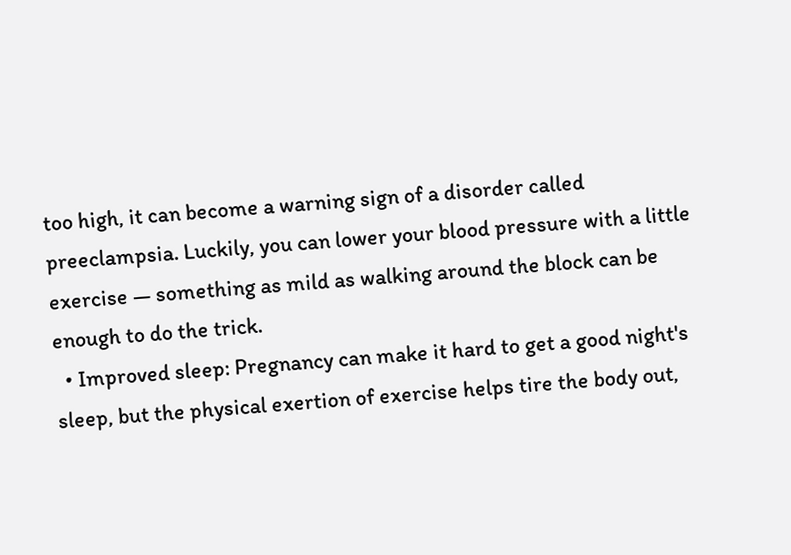too high, it can become a warning sign of a disorder called preeclampsia. Luckily, you can lower your blood pressure with a little exercise — something as mild as walking around the block can be enough to do the trick.
  • Improved sleep: Pregnancy can make it hard to get a good night's sleep, but the physical exertion of exercise helps tire the body out,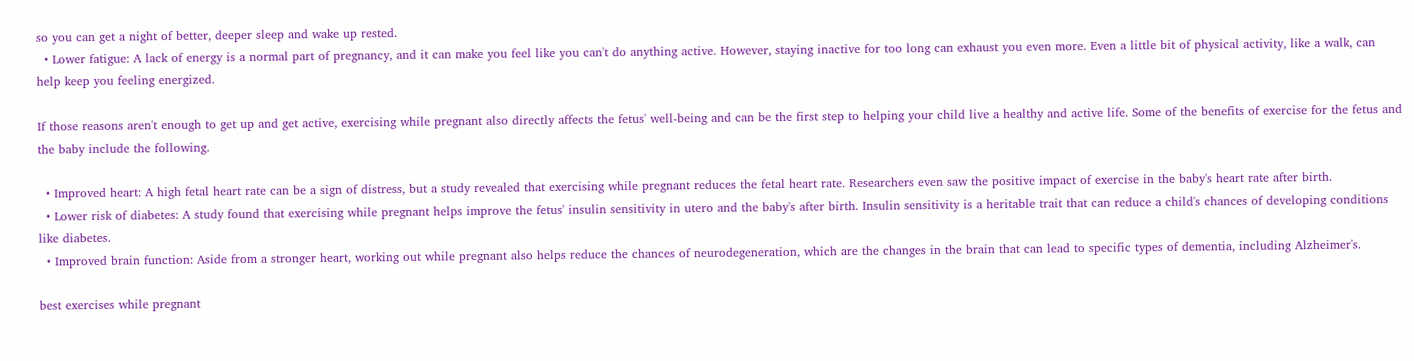so you can get a night of better, deeper sleep and wake up rested.
  • Lower fatigue: A lack of energy is a normal part of pregnancy, and it can make you feel like you can't do anything active. However, staying inactive for too long can exhaust you even more. Even a little bit of physical activity, like a walk, can help keep you feeling energized.

If those reasons aren't enough to get up and get active, exercising while pregnant also directly affects the fetus' well-being and can be the first step to helping your child live a healthy and active life. Some of the benefits of exercise for the fetus and the baby include the following.

  • Improved heart: A high fetal heart rate can be a sign of distress, but a study revealed that exercising while pregnant reduces the fetal heart rate. Researchers even saw the positive impact of exercise in the baby's heart rate after birth.
  • Lower risk of diabetes: A study found that exercising while pregnant helps improve the fetus' insulin sensitivity in utero and the baby's after birth. Insulin sensitivity is a heritable trait that can reduce a child's chances of developing conditions like diabetes.
  • Improved brain function: Aside from a stronger heart, working out while pregnant also helps reduce the chances of neurodegeneration, which are the changes in the brain that can lead to specific types of dementia, including Alzheimer's.

best exercises while pregnant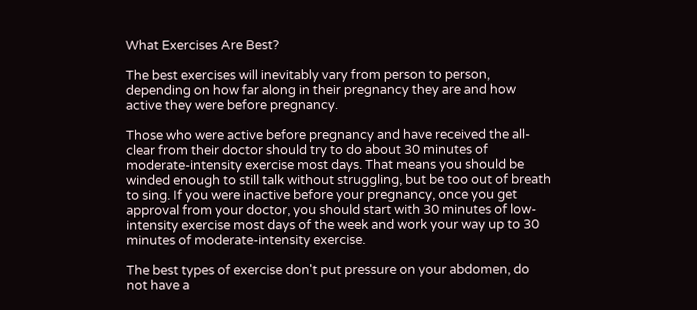What Exercises Are Best?

The best exercises will inevitably vary from person to person, depending on how far along in their pregnancy they are and how active they were before pregnancy.

Those who were active before pregnancy and have received the all-clear from their doctor should try to do about 30 minutes of moderate-intensity exercise most days. That means you should be winded enough to still talk without struggling, but be too out of breath to sing. If you were inactive before your pregnancy, once you get approval from your doctor, you should start with 30 minutes of low-intensity exercise most days of the week and work your way up to 30 minutes of moderate-intensity exercise.

The best types of exercise don't put pressure on your abdomen, do not have a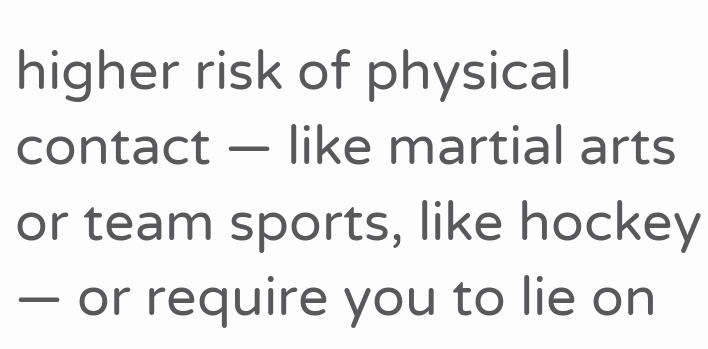higher risk of physical contact — like martial arts or team sports, like hockey — or require you to lie on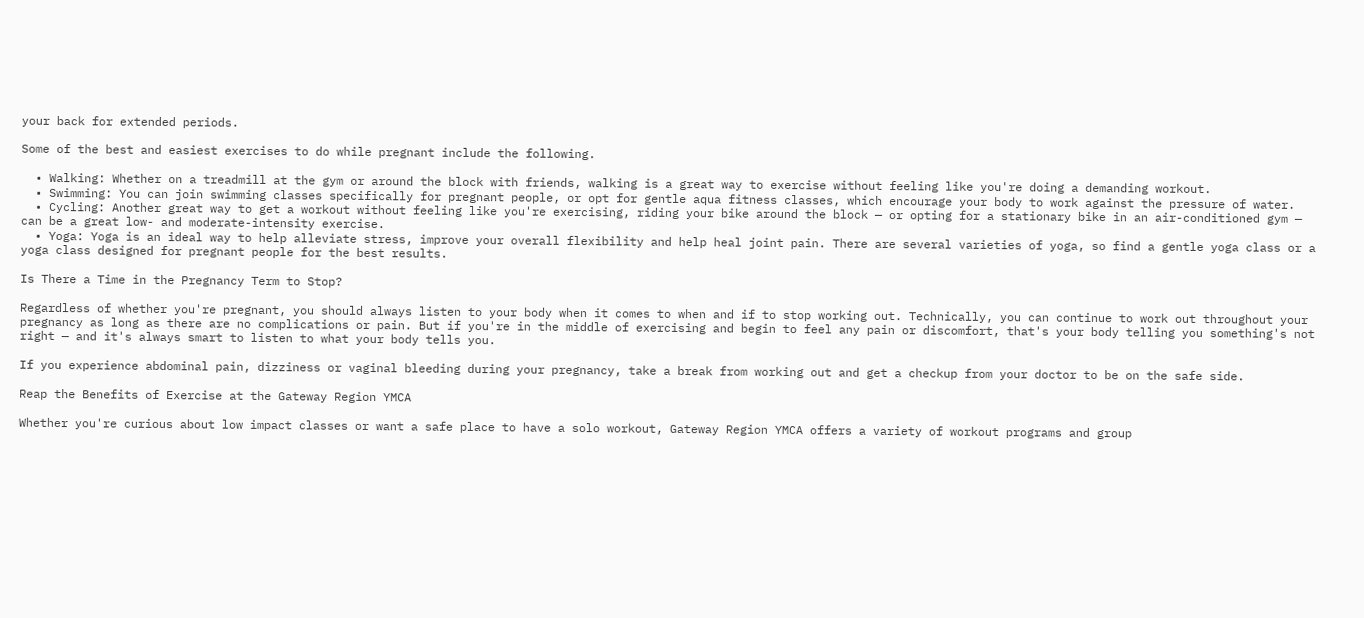your back for extended periods.

Some of the best and easiest exercises to do while pregnant include the following.

  • Walking: Whether on a treadmill at the gym or around the block with friends, walking is a great way to exercise without feeling like you're doing a demanding workout.
  • Swimming: You can join swimming classes specifically for pregnant people, or opt for gentle aqua fitness classes, which encourage your body to work against the pressure of water.
  • Cycling: Another great way to get a workout without feeling like you're exercising, riding your bike around the block — or opting for a stationary bike in an air-conditioned gym — can be a great low- and moderate-intensity exercise.
  • Yoga: Yoga is an ideal way to help alleviate stress, improve your overall flexibility and help heal joint pain. There are several varieties of yoga, so find a gentle yoga class or a yoga class designed for pregnant people for the best results.

Is There a Time in the Pregnancy Term to Stop?

Regardless of whether you're pregnant, you should always listen to your body when it comes to when and if to stop working out. Technically, you can continue to work out throughout your pregnancy as long as there are no complications or pain. But if you're in the middle of exercising and begin to feel any pain or discomfort, that's your body telling you something's not right — and it's always smart to listen to what your body tells you.

If you experience abdominal pain, dizziness or vaginal bleeding during your pregnancy, take a break from working out and get a checkup from your doctor to be on the safe side.

Reap the Benefits of Exercise at the Gateway Region YMCA

Whether you're curious about low impact classes or want a safe place to have a solo workout, Gateway Region YMCA offers a variety of workout programs and group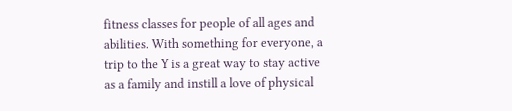fitness classes for people of all ages and abilities. With something for everyone, a trip to the Y is a great way to stay active as a family and instill a love of physical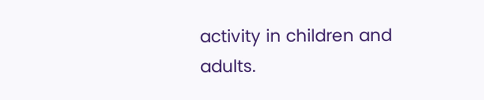activity in children and adults.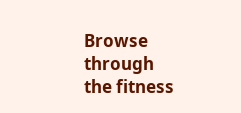Browse through the fitness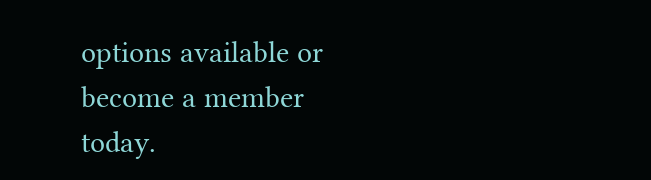options available or become a member today.